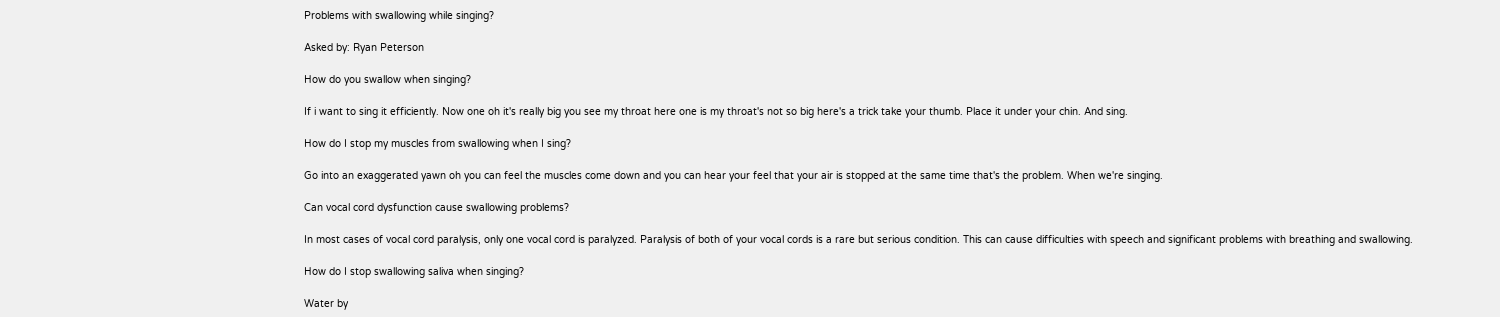Problems with swallowing while singing?

Asked by: Ryan Peterson

How do you swallow when singing?

If i want to sing it efficiently. Now one oh it's really big you see my throat here one is my throat's not so big here's a trick take your thumb. Place it under your chin. And sing.

How do I stop my muscles from swallowing when I sing?

Go into an exaggerated yawn oh you can feel the muscles come down and you can hear your feel that your air is stopped at the same time that's the problem. When we're singing.

Can vocal cord dysfunction cause swallowing problems?

In most cases of vocal cord paralysis, only one vocal cord is paralyzed. Paralysis of both of your vocal cords is a rare but serious condition. This can cause difficulties with speech and significant problems with breathing and swallowing.

How do I stop swallowing saliva when singing?

Water by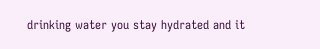drinking water you stay hydrated and it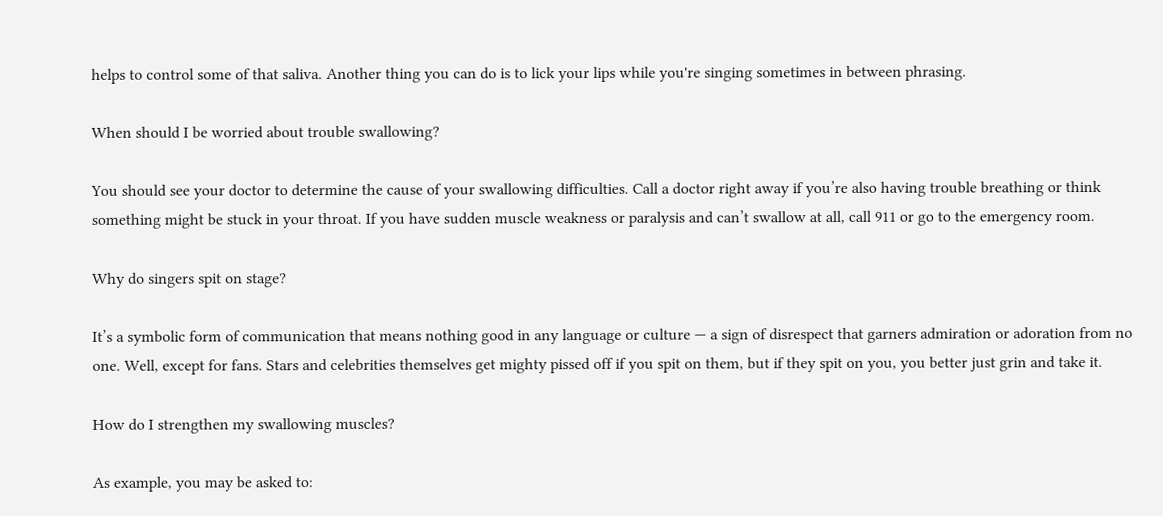helps to control some of that saliva. Another thing you can do is to lick your lips while you're singing sometimes in between phrasing.

When should I be worried about trouble swallowing?

You should see your doctor to determine the cause of your swallowing difficulties. Call a doctor right away if you’re also having trouble breathing or think something might be stuck in your throat. If you have sudden muscle weakness or paralysis and can’t swallow at all, call 911 or go to the emergency room.

Why do singers spit on stage?

It’s a symbolic form of communication that means nothing good in any language or culture — a sign of disrespect that garners admiration or adoration from no one. Well, except for fans. Stars and celebrities themselves get mighty pissed off if you spit on them, but if they spit on you, you better just grin and take it.

How do I strengthen my swallowing muscles?

As example, you may be asked to: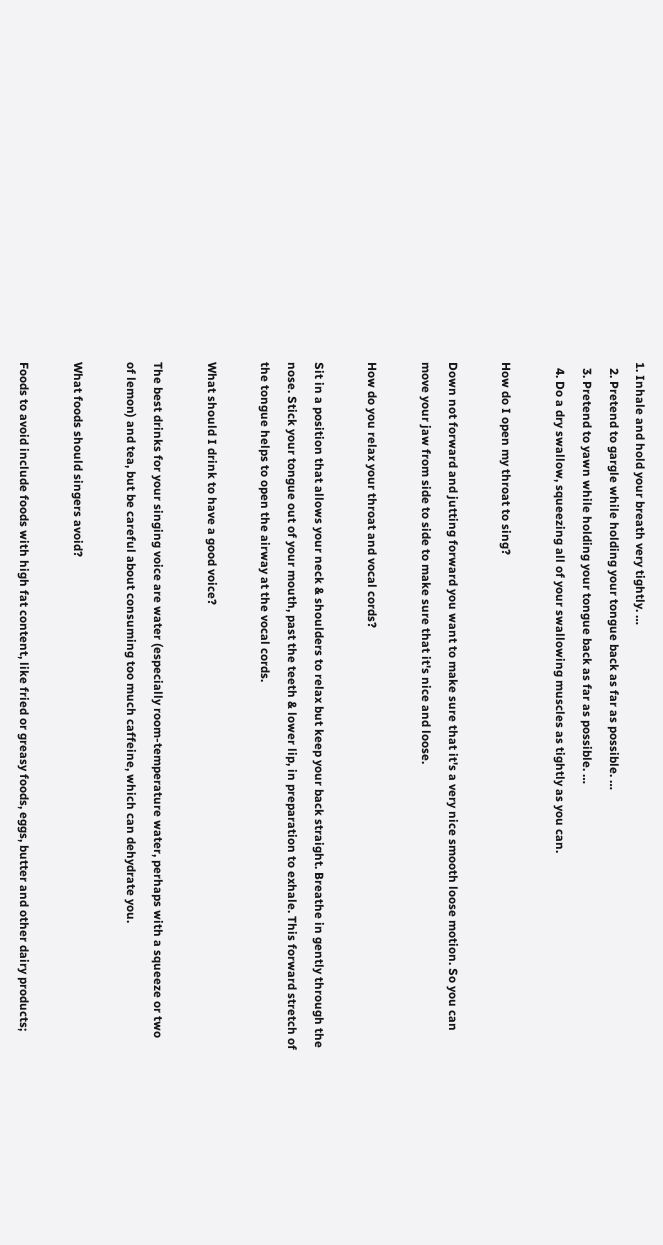1. Inhale and hold your breath very tightly. …
  2. Pretend to gargle while holding your tongue back as far as possible. …
  3. Pretend to yawn while holding your tongue back as far as possible. …
  4. Do a dry swallow, squeezing all of your swallowing muscles as tightly as you can.

How do I open my throat to sing?

Down not forward and jutting forward you want to make sure that it's a very nice smooth loose motion. So you can move your jaw from side to side to make sure that it's nice and loose.

How do you relax your throat and vocal cords?

Sit in a position that allows your neck & shoulders to relax but keep your back straight. Breathe in gently through the nose. Stick your tongue out of your mouth, past the teeth & lower lip, in preparation to exhale. This forward stretch of the tongue helps to open the airway at the vocal cords.

What should I drink to have a good voice?

The best drinks for your singing voice are water (especially room-temperature water, perhaps with a squeeze or two of lemon) and tea, but be careful about consuming too much caffeine, which can dehydrate you.

What foods should singers avoid?

Foods to avoid include foods with high fat content, like fried or greasy foods, eggs, butter and other dairy products;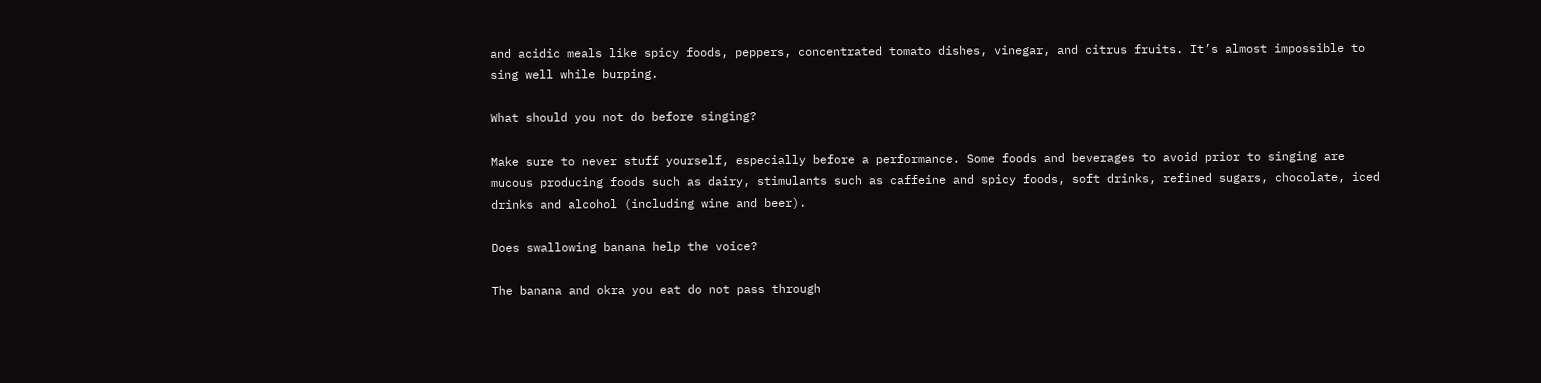and acidic meals like spicy foods, peppers, concentrated tomato dishes, vinegar, and citrus fruits. It’s almost impossible to sing well while burping.

What should you not do before singing?

Make sure to never stuff yourself, especially before a performance. Some foods and beverages to avoid prior to singing are mucous producing foods such as dairy, stimulants such as caffeine and spicy foods, soft drinks, refined sugars, chocolate, iced drinks and alcohol (including wine and beer).

Does swallowing banana help the voice?

The banana and okra you eat do not pass through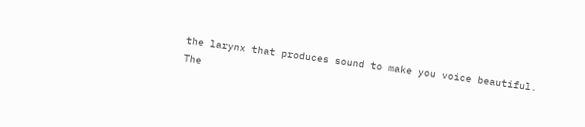the larynx that produces sound to make you voice beautiful. The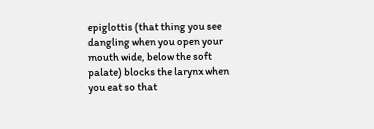epiglottis (that thing you see dangling when you open your mouth wide, below the soft palate) blocks the larynx when you eat so that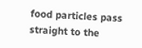food particles pass straight to the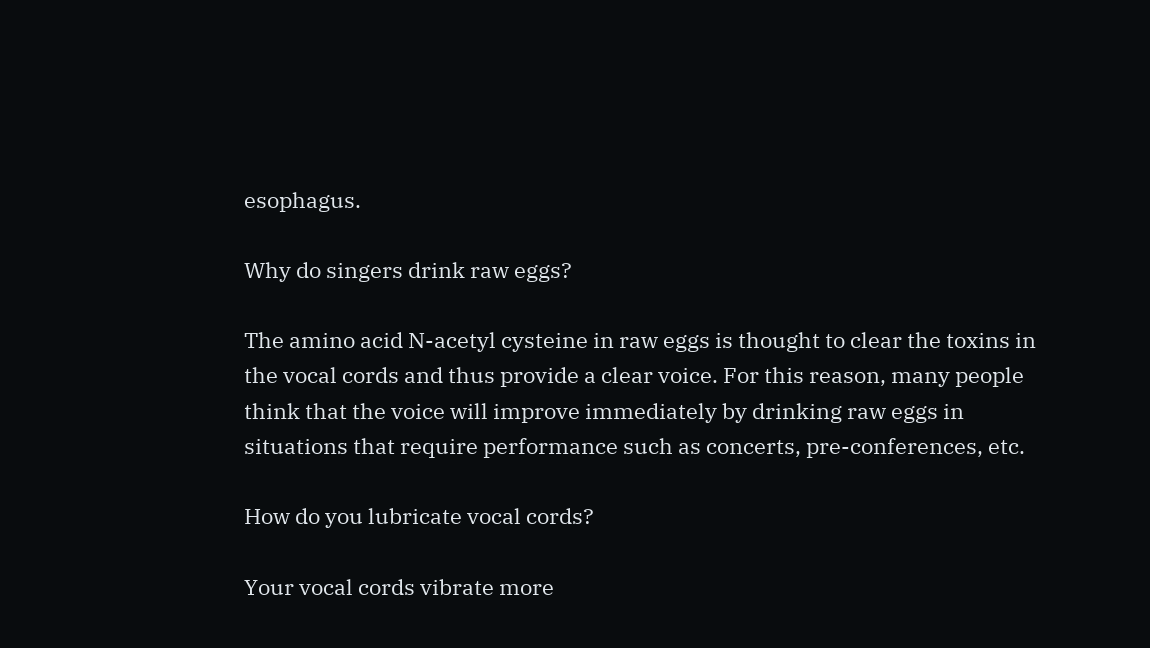esophagus.

Why do singers drink raw eggs?

The amino acid N-acetyl cysteine in raw eggs is thought to clear the toxins in the vocal cords and thus provide a clear voice. For this reason, many people think that the voice will improve immediately by drinking raw eggs in situations that require performance such as concerts, pre-conferences, etc.

How do you lubricate vocal cords?

Your vocal cords vibrate more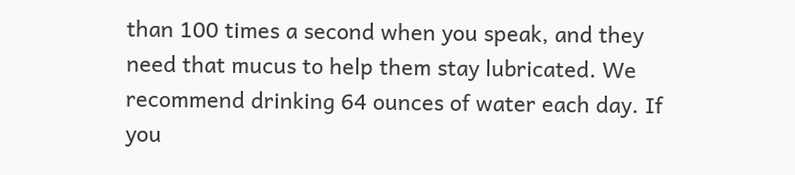than 100 times a second when you speak, and they need that mucus to help them stay lubricated. We recommend drinking 64 ounces of water each day. If you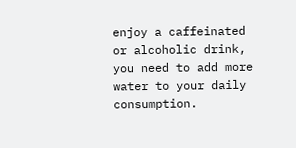enjoy a caffeinated or alcoholic drink, you need to add more water to your daily consumption.